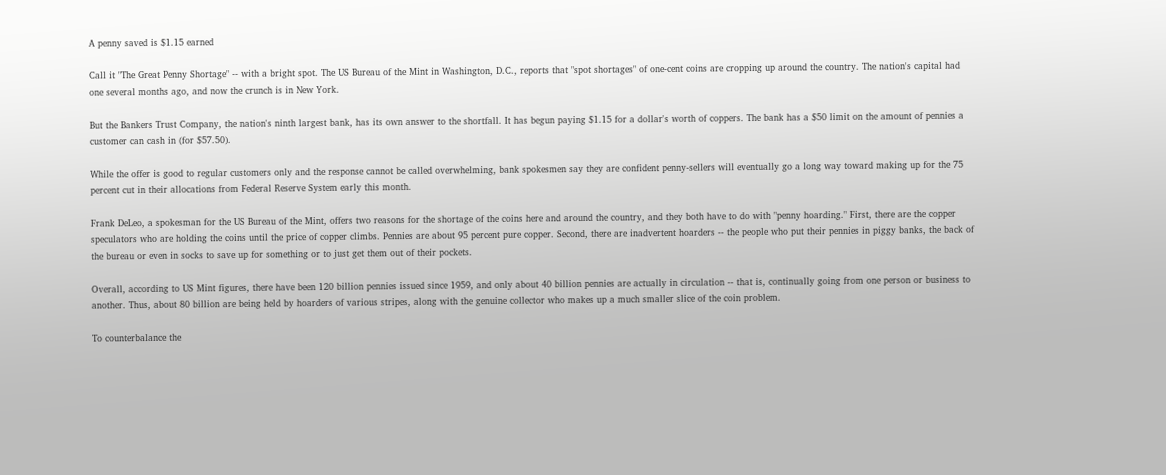A penny saved is $1.15 earned

Call it "The Great Penny Shortage" -- with a bright spot. The US Bureau of the Mint in Washington, D.C., reports that "spot shortages" of one-cent coins are cropping up around the country. The nation's capital had one several months ago, and now the crunch is in New York.

But the Bankers Trust Company, the nation's ninth largest bank, has its own answer to the shortfall. It has begun paying $1.15 for a dollar's worth of coppers. The bank has a $50 limit on the amount of pennies a customer can cash in (for $57.50).

While the offer is good to regular customers only and the response cannot be called overwhelming, bank spokesmen say they are confident penny-sellers will eventually go a long way toward making up for the 75 percent cut in their allocations from Federal Reserve System early this month.

Frank DeLeo, a spokesman for the US Bureau of the Mint, offers two reasons for the shortage of the coins here and around the country, and they both have to do with "penny hoarding." First, there are the copper speculators who are holding the coins until the price of copper climbs. Pennies are about 95 percent pure copper. Second, there are inadvertent hoarders -- the people who put their pennies in piggy banks, the back of the bureau or even in socks to save up for something or to just get them out of their pockets.

Overall, according to US Mint figures, there have been 120 billion pennies issued since 1959, and only about 40 billion pennies are actually in circulation -- that is, continually going from one person or business to another. Thus, about 80 billion are being held by hoarders of various stripes, along with the genuine collector who makes up a much smaller slice of the coin problem.

To counterbalance the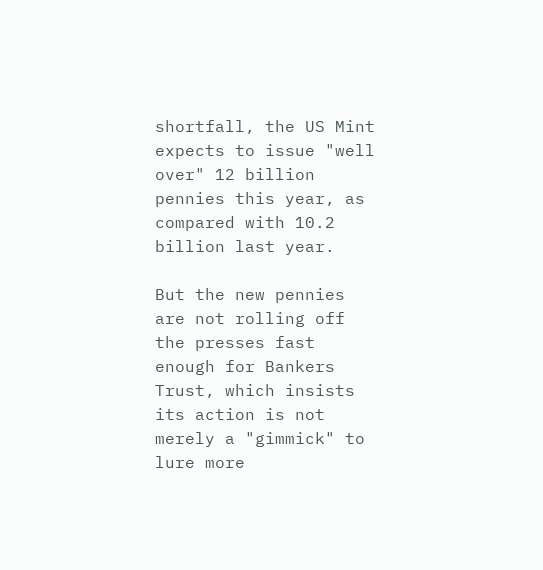shortfall, the US Mint expects to issue "well over" 12 billion pennies this year, as compared with 10.2 billion last year.

But the new pennies are not rolling off the presses fast enough for Bankers Trust, which insists its action is not merely a "gimmick" to lure more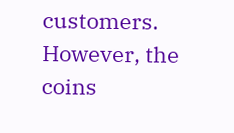customers. However, the coins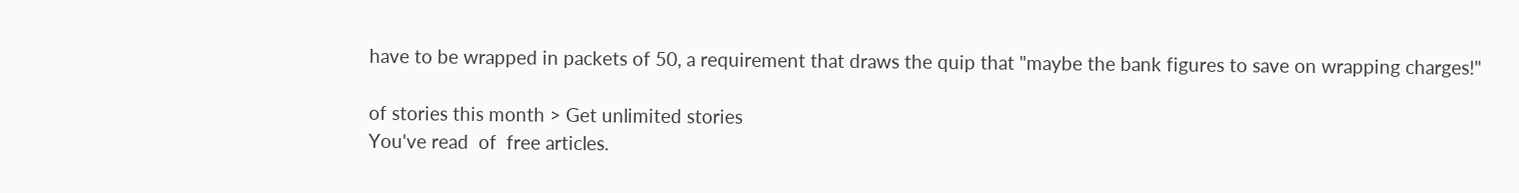have to be wrapped in packets of 50, a requirement that draws the quip that "maybe the bank figures to save on wrapping charges!"

of stories this month > Get unlimited stories
You've read  of  free articles.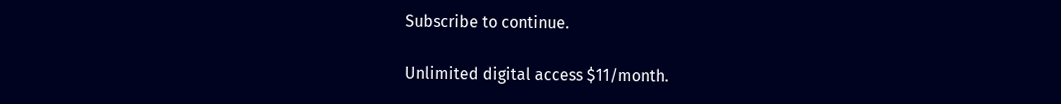Subscribe to continue.

Unlimited digital access $11/month.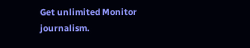Get unlimited Monitor journalism.